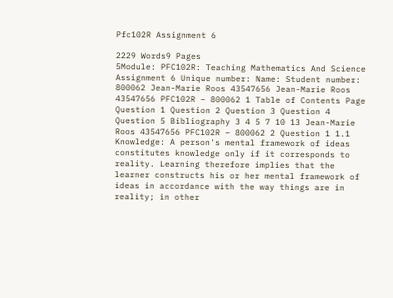Pfc102R Assignment 6

2229 Words9 Pages
5Module: PFC102R: Teaching Mathematics And Science Assignment 6 Unique number: Name: Student number: 800062 Jean-Marie Roos 43547656 Jean-Marie Roos 43547656 PFC102R – 800062 1 Table of Contents Page Question 1 Question 2 Question 3 Question 4 Question 5 Bibliography 3 4 5 7 10 13 Jean-Marie Roos 43547656 PFC102R – 800062 2 Question 1 1.1 Knowledge: A person's mental framework of ideas constitutes knowledge only if it corresponds to reality. Learning therefore implies that the learner constructs his or her mental framework of ideas in accordance with the way things are in reality; in other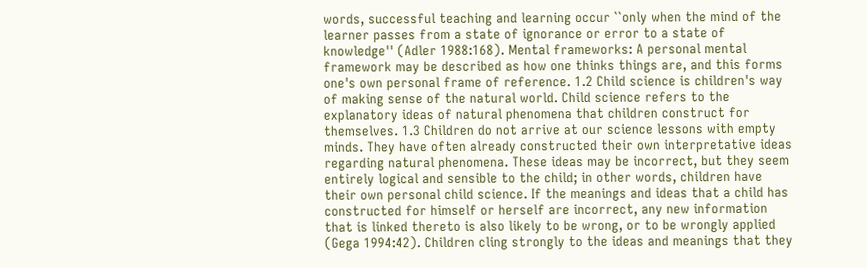words, successful teaching and learning occur ``only when the mind of the learner passes from a state of ignorance or error to a state of knowledge'' (Adler 1988:168). Mental frameworks: A personal mental framework may be described as how one thinks things are, and this forms one's own personal frame of reference. 1.2 Child science is children's way of making sense of the natural world. Child science refers to the explanatory ideas of natural phenomena that children construct for themselves. 1.3 Children do not arrive at our science lessons with empty minds. They have often already constructed their own interpretative ideas regarding natural phenomena. These ideas may be incorrect, but they seem entirely logical and sensible to the child; in other words, children have their own personal child science. If the meanings and ideas that a child has constructed for himself or herself are incorrect, any new information that is linked thereto is also likely to be wrong, or to be wrongly applied (Gega 1994:42). Children cling strongly to the ideas and meanings that they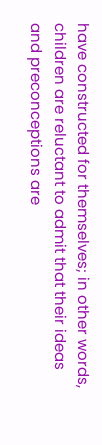have constructed for themselves; in other words, children are reluctant to admit that their ideas and preconceptions are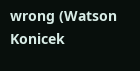wrong (Watson Konicek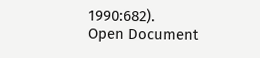1990:682).
Open Document